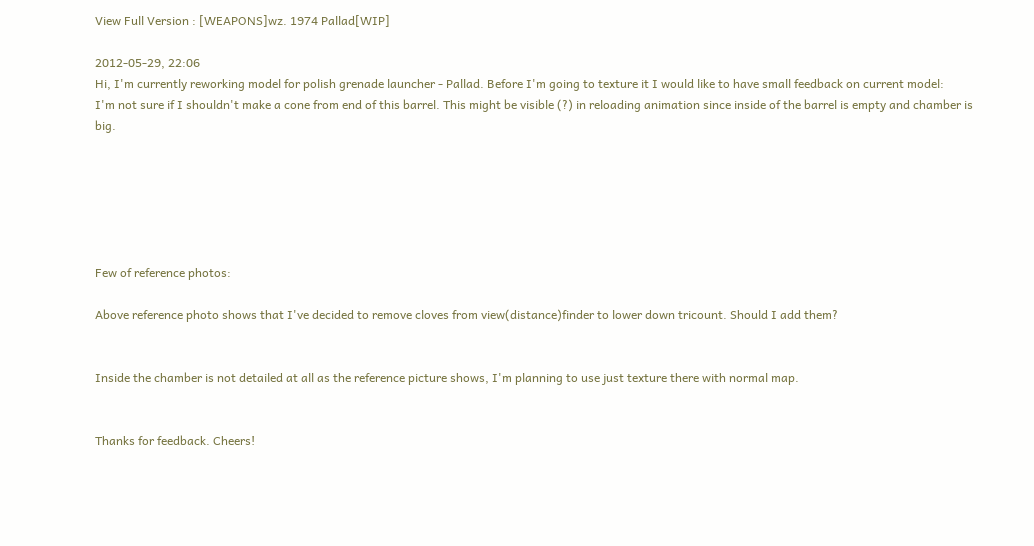View Full Version : [WEAPONS]wz. 1974 Pallad[WIP]

2012-05-29, 22:06
Hi, I'm currently reworking model for polish grenade launcher - Pallad. Before I'm going to texture it I would like to have small feedback on current model:
I'm not sure if I shouldn't make a cone from end of this barrel. This might be visible (?) in reloading animation since inside of the barrel is empty and chamber is big.






Few of reference photos:

Above reference photo shows that I've decided to remove cloves from view(distance)finder to lower down tricount. Should I add them?


Inside the chamber is not detailed at all as the reference picture shows, I'm planning to use just texture there with normal map.


Thanks for feedback. Cheers!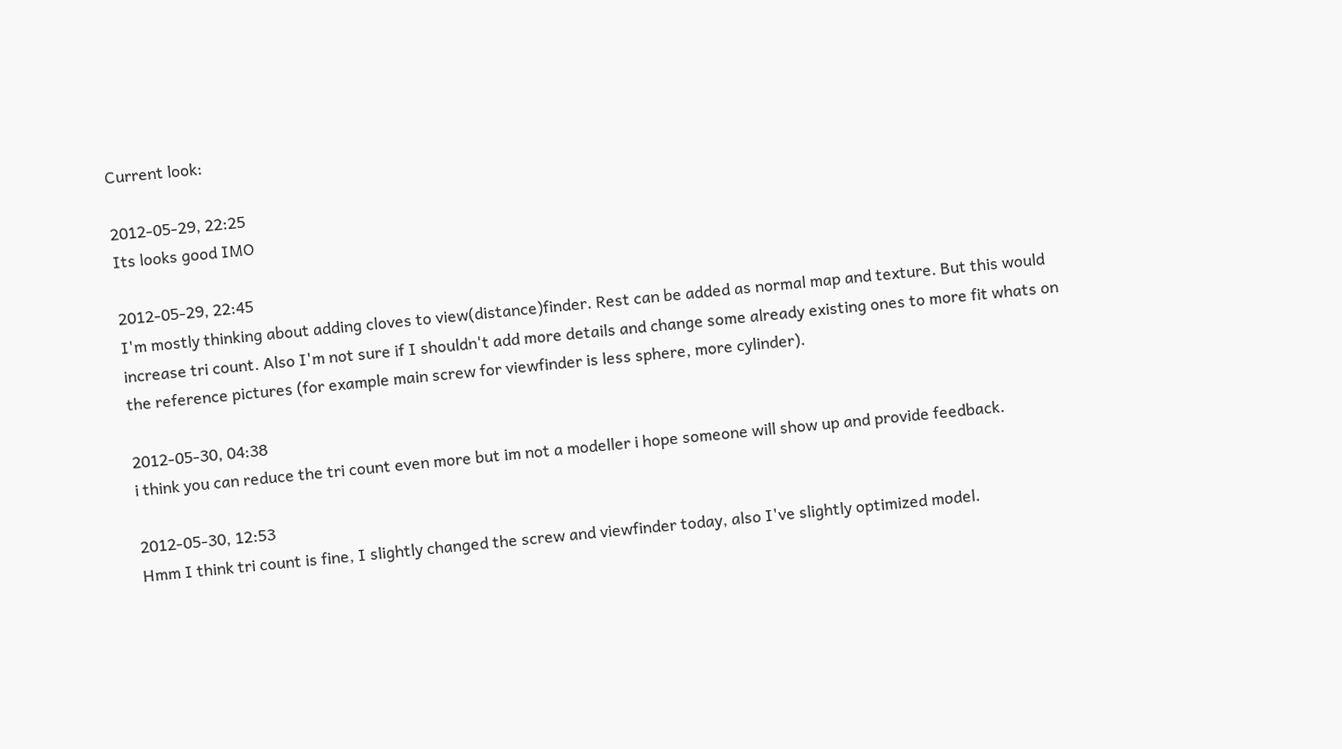Current look:

2012-05-29, 22:25
Its looks good IMO

2012-05-29, 22:45
I'm mostly thinking about adding cloves to view(distance)finder. Rest can be added as normal map and texture. But this would increase tri count. Also I'm not sure if I shouldn't add more details and change some already existing ones to more fit whats on the reference pictures (for example main screw for viewfinder is less sphere, more cylinder).

2012-05-30, 04:38
i think you can reduce the tri count even more but im not a modeller i hope someone will show up and provide feedback.

2012-05-30, 12:53
Hmm I think tri count is fine, I slightly changed the screw and viewfinder today, also I've slightly optimized model.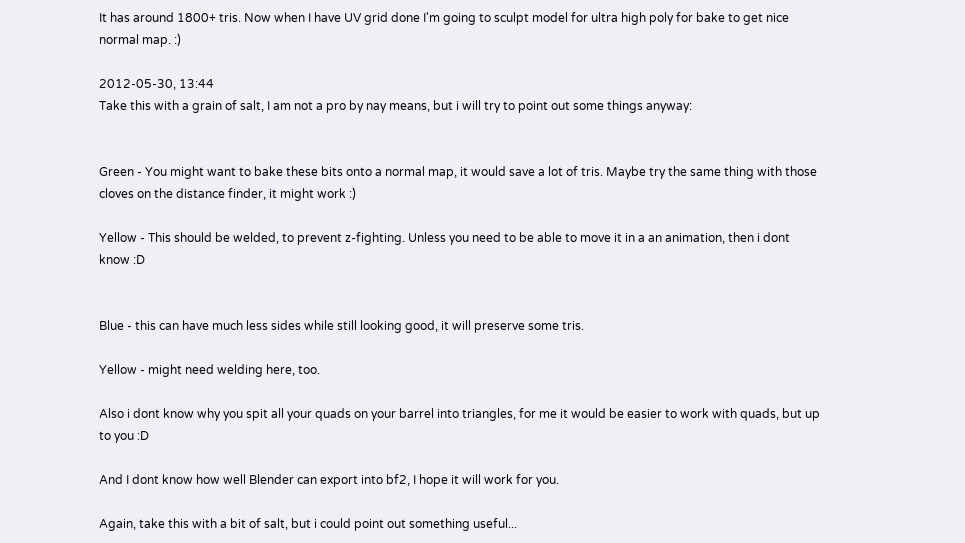It has around 1800+ tris. Now when I have UV grid done I'm going to sculpt model for ultra high poly for bake to get nice normal map. :)

2012-05-30, 13:44
Take this with a grain of salt, I am not a pro by nay means, but i will try to point out some things anyway:


Green - You might want to bake these bits onto a normal map, it would save a lot of tris. Maybe try the same thing with those cloves on the distance finder, it might work :)

Yellow - This should be welded, to prevent z-fighting. Unless you need to be able to move it in a an animation, then i dont know :D


Blue - this can have much less sides while still looking good, it will preserve some tris.

Yellow - might need welding here, too.

Also i dont know why you spit all your quads on your barrel into triangles, for me it would be easier to work with quads, but up to you :D

And I dont know how well Blender can export into bf2, I hope it will work for you.

Again, take this with a bit of salt, but i could point out something useful...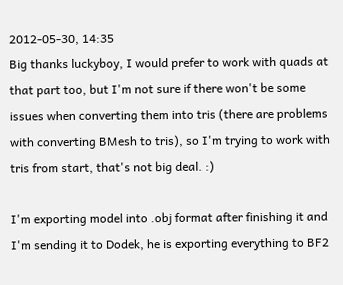2012-05-30, 14:35
Big thanks luckyboy, I would prefer to work with quads at that part too, but I'm not sure if there won't be some issues when converting them into tris (there are problems with converting BMesh to tris), so I'm trying to work with tris from start, that's not big deal. :)

I'm exporting model into .obj format after finishing it and I'm sending it to Dodek, he is exporting everything to BF2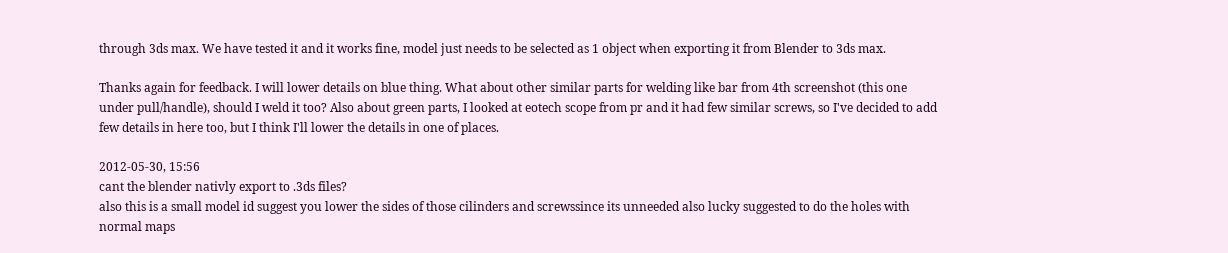through 3ds max. We have tested it and it works fine, model just needs to be selected as 1 object when exporting it from Blender to 3ds max.

Thanks again for feedback. I will lower details on blue thing. What about other similar parts for welding like bar from 4th screenshot (this one under pull/handle), should I weld it too? Also about green parts, I looked at eotech scope from pr and it had few similar screws, so I've decided to add few details in here too, but I think I'll lower the details in one of places.

2012-05-30, 15:56
cant the blender nativly export to .3ds files?
also this is a small model id suggest you lower the sides of those cilinders and screwssince its unneeded also lucky suggested to do the holes with normal maps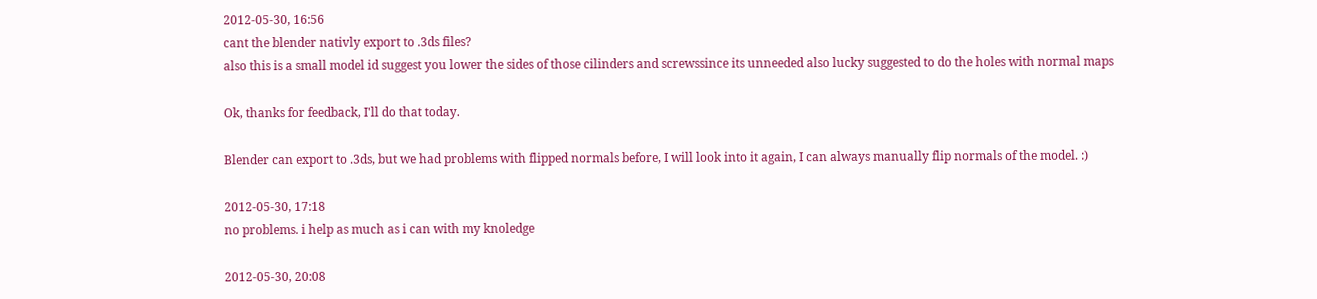2012-05-30, 16:56
cant the blender nativly export to .3ds files?
also this is a small model id suggest you lower the sides of those cilinders and screwssince its unneeded also lucky suggested to do the holes with normal maps

Ok, thanks for feedback, I'll do that today.

Blender can export to .3ds, but we had problems with flipped normals before, I will look into it again, I can always manually flip normals of the model. :)

2012-05-30, 17:18
no problems. i help as much as i can with my knoledge

2012-05-30, 20:08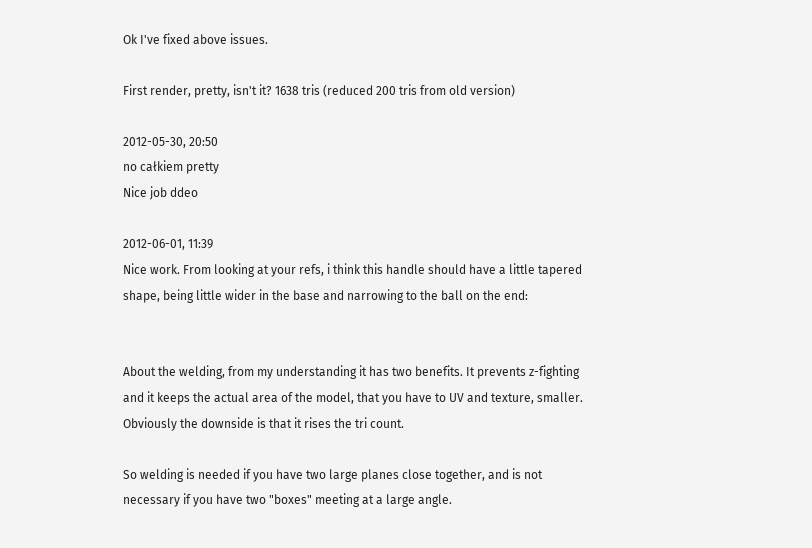Ok I've fixed above issues.

First render, pretty, isn't it? 1638 tris (reduced 200 tris from old version)

2012-05-30, 20:50
no całkiem pretty
Nice job ddeo

2012-06-01, 11:39
Nice work. From looking at your refs, i think this handle should have a little tapered shape, being little wider in the base and narrowing to the ball on the end:


About the welding, from my understanding it has two benefits. It prevents z-fighting and it keeps the actual area of the model, that you have to UV and texture, smaller. Obviously the downside is that it rises the tri count.

So welding is needed if you have two large planes close together, and is not necessary if you have two "boxes" meeting at a large angle.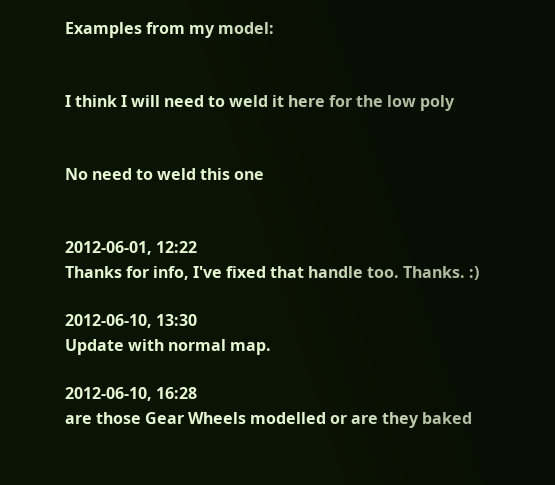Examples from my model:


I think I will need to weld it here for the low poly


No need to weld this one


2012-06-01, 12:22
Thanks for info, I've fixed that handle too. Thanks. :)

2012-06-10, 13:30
Update with normal map.

2012-06-10, 16:28
are those Gear Wheels modelled or are they baked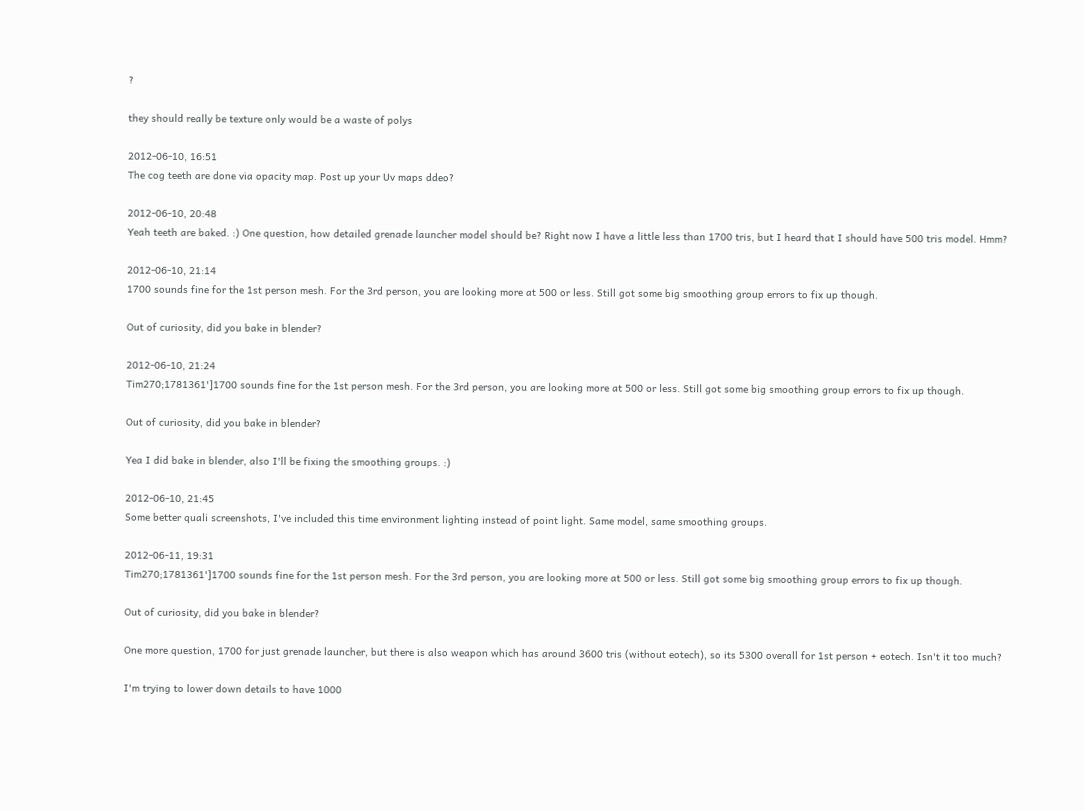?

they should really be texture only would be a waste of polys

2012-06-10, 16:51
The cog teeth are done via opacity map. Post up your Uv maps ddeo?

2012-06-10, 20:48
Yeah teeth are baked. :) One question, how detailed grenade launcher model should be? Right now I have a little less than 1700 tris, but I heard that I should have 500 tris model. Hmm?

2012-06-10, 21:14
1700 sounds fine for the 1st person mesh. For the 3rd person, you are looking more at 500 or less. Still got some big smoothing group errors to fix up though.

Out of curiosity, did you bake in blender?

2012-06-10, 21:24
Tim270;1781361']1700 sounds fine for the 1st person mesh. For the 3rd person, you are looking more at 500 or less. Still got some big smoothing group errors to fix up though.

Out of curiosity, did you bake in blender?

Yea I did bake in blender, also I'll be fixing the smoothing groups. :)

2012-06-10, 21:45
Some better quali screenshots, I've included this time environment lighting instead of point light. Same model, same smoothing groups.

2012-06-11, 19:31
Tim270;1781361']1700 sounds fine for the 1st person mesh. For the 3rd person, you are looking more at 500 or less. Still got some big smoothing group errors to fix up though.

Out of curiosity, did you bake in blender?

One more question, 1700 for just grenade launcher, but there is also weapon which has around 3600 tris (without eotech), so its 5300 overall for 1st person + eotech. Isn't it too much?

I'm trying to lower down details to have 1000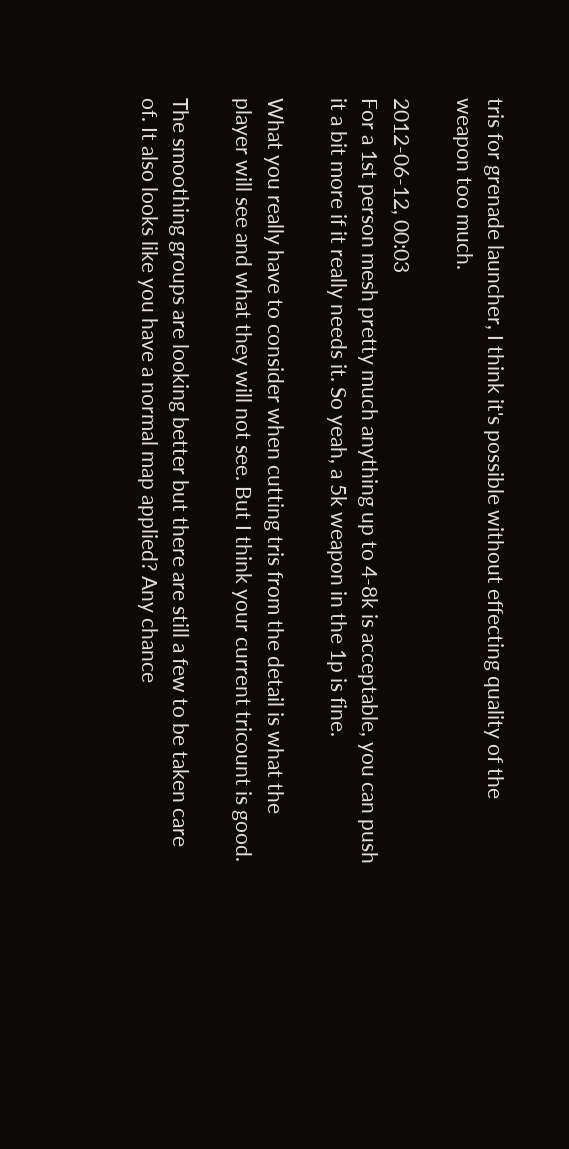tris for grenade launcher, I think it's possible without effecting quality of the weapon too much.

2012-06-12, 00:03
For a 1st person mesh pretty much anything up to 4-8k is acceptable, you can push it a bit more if it really needs it. So yeah, a 5k weapon in the 1p is fine.

What you really have to consider when cutting tris from the detail is what the player will see and what they will not see. But I think your current tricount is good.

The smoothing groups are looking better but there are still a few to be taken care of. It also looks like you have a normal map applied? Any chance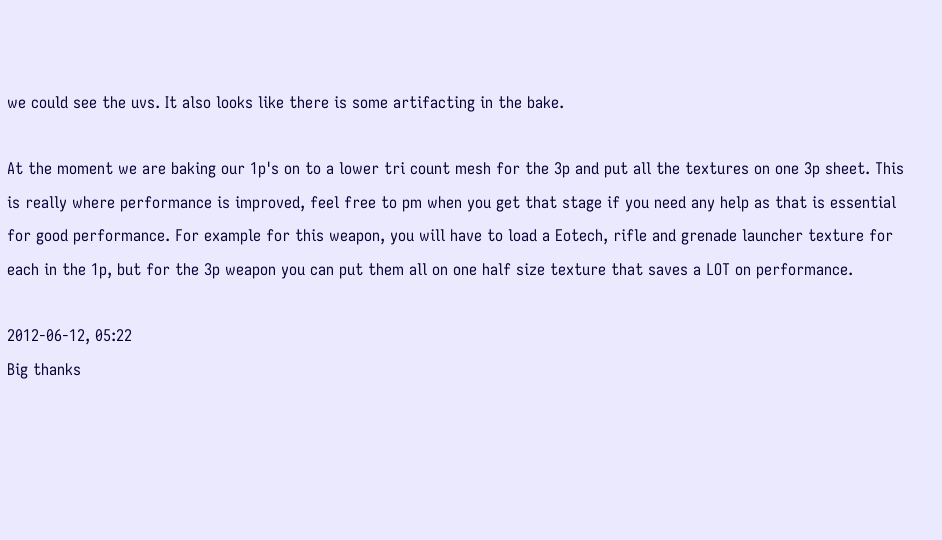we could see the uvs. It also looks like there is some artifacting in the bake.

At the moment we are baking our 1p's on to a lower tri count mesh for the 3p and put all the textures on one 3p sheet. This is really where performance is improved, feel free to pm when you get that stage if you need any help as that is essential for good performance. For example for this weapon, you will have to load a Eotech, rifle and grenade launcher texture for each in the 1p, but for the 3p weapon you can put them all on one half size texture that saves a LOT on performance.

2012-06-12, 05:22
Big thanks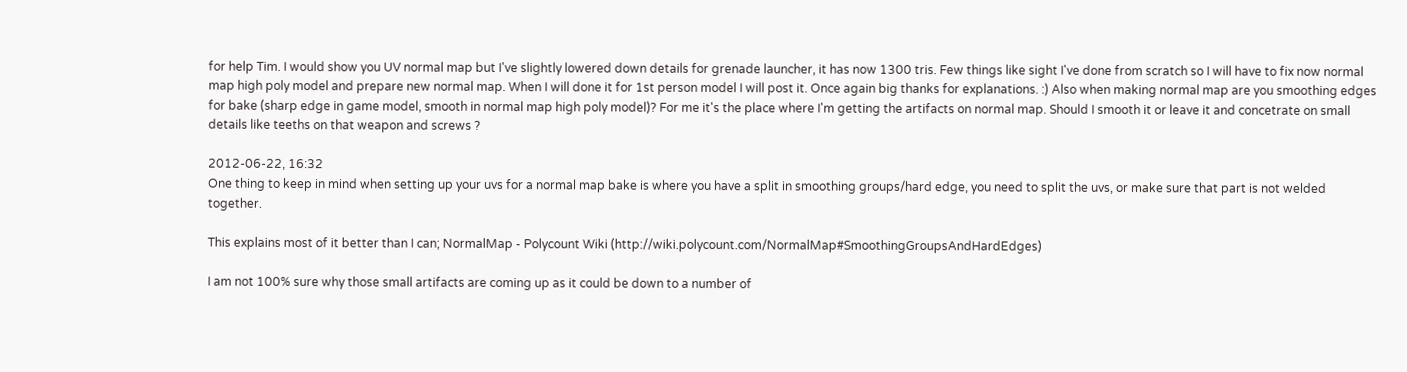for help Tim. I would show you UV normal map but I've slightly lowered down details for grenade launcher, it has now 1300 tris. Few things like sight I've done from scratch so I will have to fix now normal map high poly model and prepare new normal map. When I will done it for 1st person model I will post it. Once again big thanks for explanations. :) Also when making normal map are you smoothing edges for bake (sharp edge in game model, smooth in normal map high poly model)? For me it's the place where I'm getting the artifacts on normal map. Should I smooth it or leave it and concetrate on small details like teeths on that weapon and screws ?

2012-06-22, 16:32
One thing to keep in mind when setting up your uvs for a normal map bake is where you have a split in smoothing groups/hard edge, you need to split the uvs, or make sure that part is not welded together.

This explains most of it better than I can; NormalMap - Polycount Wiki (http://wiki.polycount.com/NormalMap#SmoothingGroupsAndHardEdges)

I am not 100% sure why those small artifacts are coming up as it could be down to a number of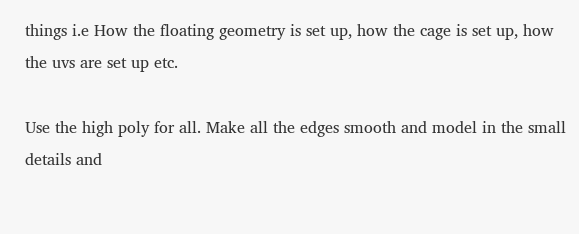things i.e How the floating geometry is set up, how the cage is set up, how the uvs are set up etc.

Use the high poly for all. Make all the edges smooth and model in the small details and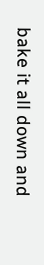bake it all down and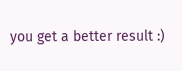you get a better result :)